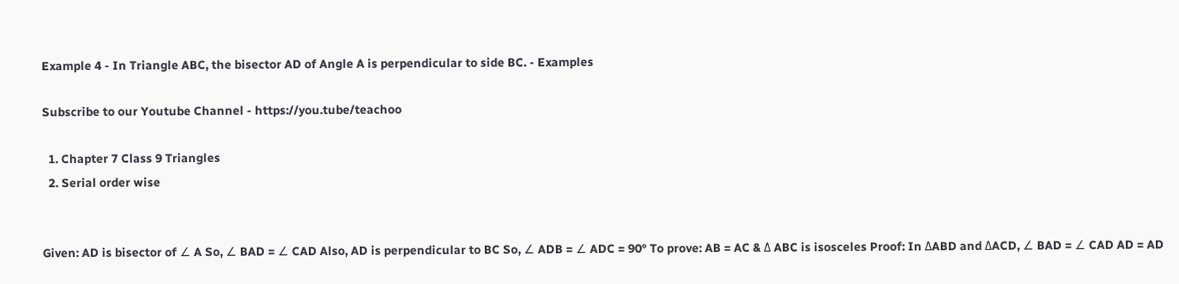Example 4 - In Triangle ABC, the bisector AD of Angle A is perpendicular to side BC. - Examples

Subscribe to our Youtube Channel - https://you.tube/teachoo

  1. Chapter 7 Class 9 Triangles
  2. Serial order wise


Given: AD is bisector of ∠ A So, ∠ BAD = ∠ CAD Also, AD is perpendicular to BC So, ∠ ADB = ∠ ADC = 90° To prove: AB = AC & Δ ABC is isosceles Proof: In ΔABD and ΔACD, ∠ BAD = ∠ CAD AD = AD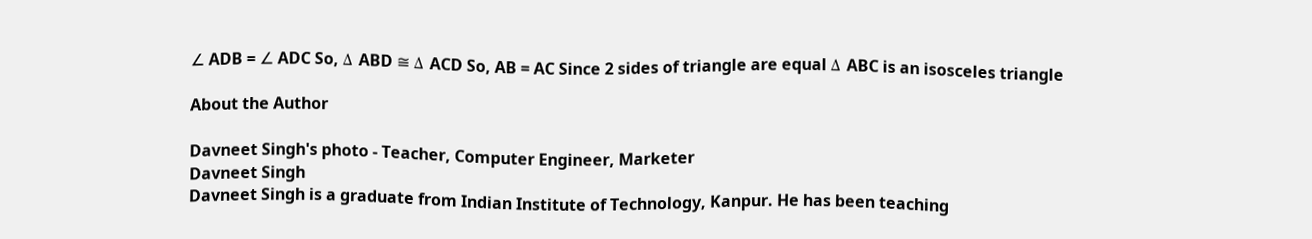∠ ADB = ∠ ADC So, Δ ABD ≅ Δ ACD So, AB = AC Since 2 sides of triangle are equal Δ ABC is an isosceles triangle

About the Author

Davneet Singh's photo - Teacher, Computer Engineer, Marketer
Davneet Singh
Davneet Singh is a graduate from Indian Institute of Technology, Kanpur. He has been teaching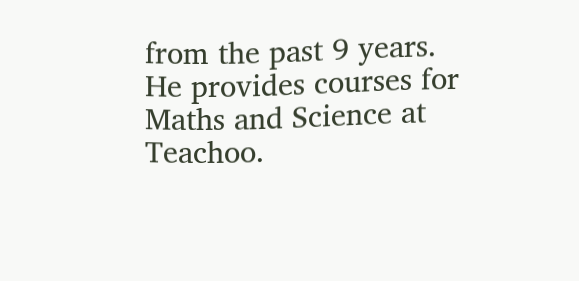from the past 9 years. He provides courses for Maths and Science at Teachoo.